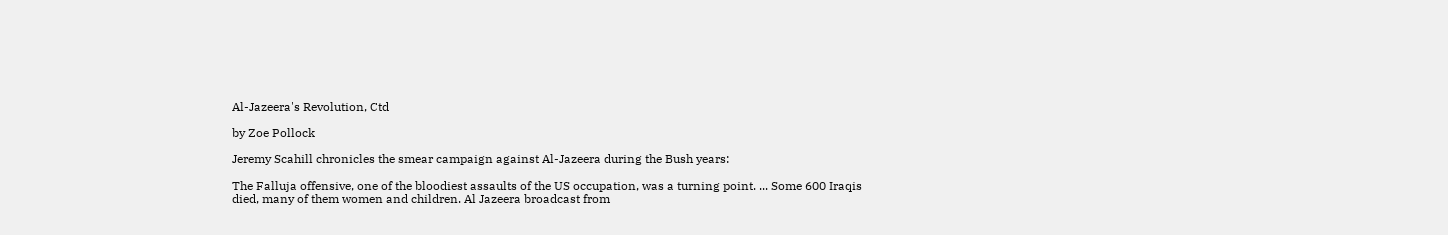Al-Jazeera's Revolution, Ctd

by Zoe Pollock

Jeremy Scahill chronicles the smear campaign against Al-Jazeera during the Bush years:

The Falluja offensive, one of the bloodiest assaults of the US occupation, was a turning point. ... Some 600 Iraqis died, many of them women and children. Al Jazeera broadcast from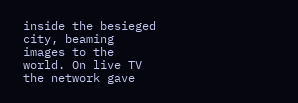inside the besieged city, beaming images to the world. On live TV the network gave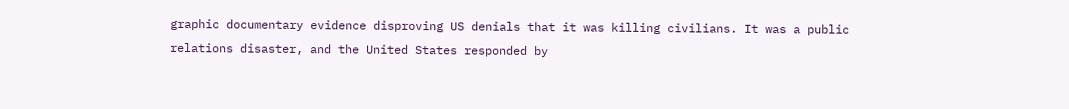graphic documentary evidence disproving US denials that it was killing civilians. It was a public relations disaster, and the United States responded by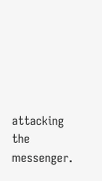attacking the messenger.